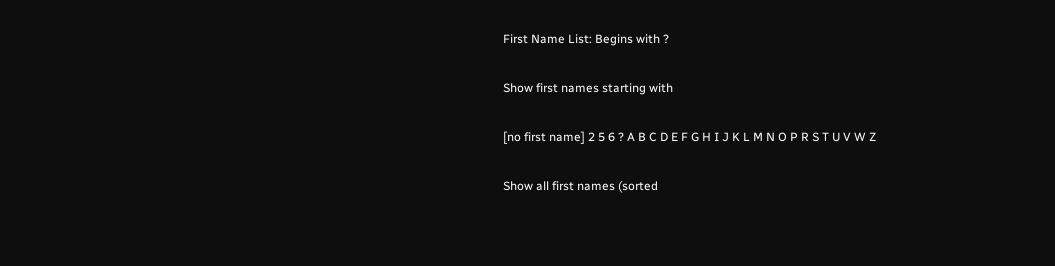First Name List: Begins with ?

Show first names starting with

[no first name] 2 5 6 ? A B C D E F G H I J K L M N O P R S T U V W Z

Show all first names (sorted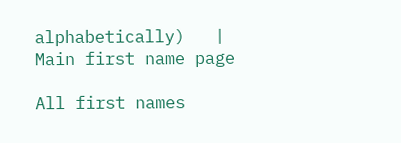alphabetically)   |   Main first name page

All first names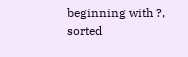beginning with ?, sorted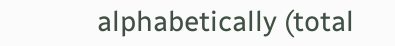alphabetically (total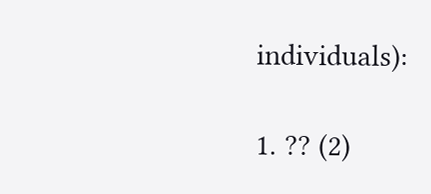individuals):

1. ?? (2)